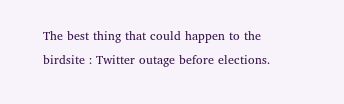The best thing that could happen to the birdsite : Twitter outage before elections.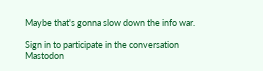Maybe that's gonna slow down the info war.

Sign in to participate in the conversation
Mastodon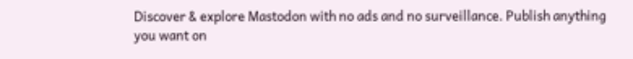Discover & explore Mastodon with no ads and no surveillance. Publish anything you want on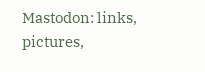Mastodon: links, pictures,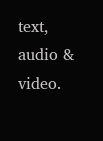text, audio & video.